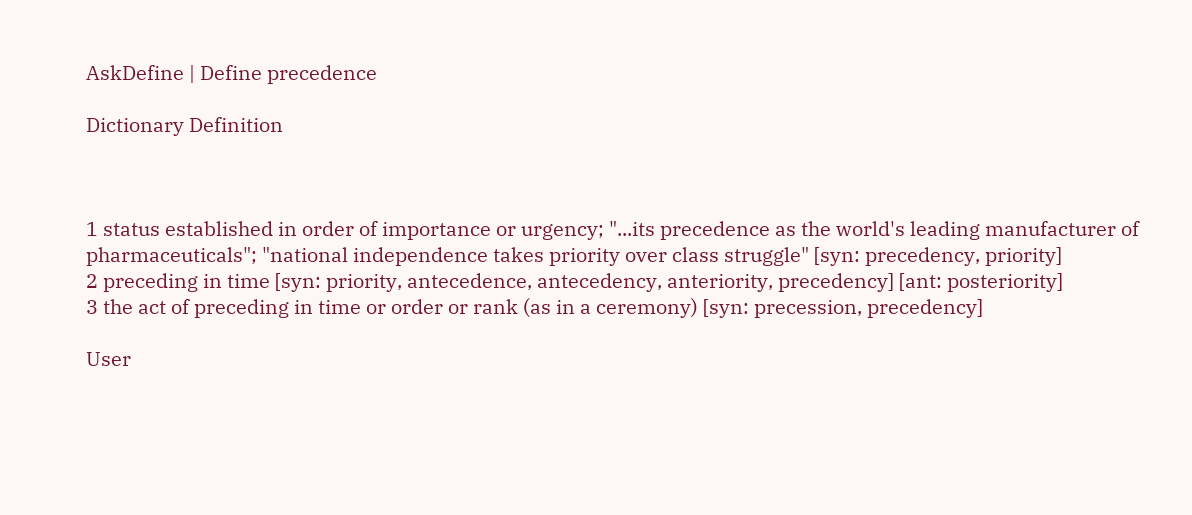AskDefine | Define precedence

Dictionary Definition



1 status established in order of importance or urgency; "...its precedence as the world's leading manufacturer of pharmaceuticals"; "national independence takes priority over class struggle" [syn: precedency, priority]
2 preceding in time [syn: priority, antecedence, antecedency, anteriority, precedency] [ant: posteriority]
3 the act of preceding in time or order or rank (as in a ceremony) [syn: precession, precedency]

User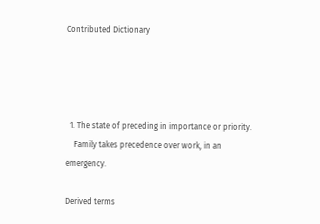Contributed Dictionary




  1. The state of preceding in importance or priority.
    Family takes precedence over work, in an emergency.

Derived terms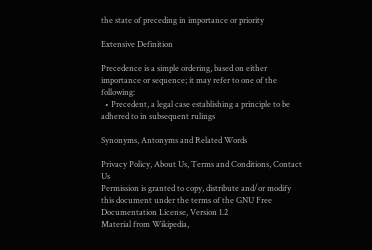the state of preceding in importance or priority

Extensive Definition

Precedence is a simple ordering, based on either importance or sequence; it may refer to one of the following:
  • Precedent, a legal case establishing a principle to be adhered to in subsequent rulings

Synonyms, Antonyms and Related Words

Privacy Policy, About Us, Terms and Conditions, Contact Us
Permission is granted to copy, distribute and/or modify this document under the terms of the GNU Free Documentation License, Version 1.2
Material from Wikipedia,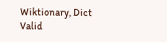Wiktionary, Dict
Valid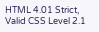HTML 4.01 Strict, Valid CSS Level 2.1